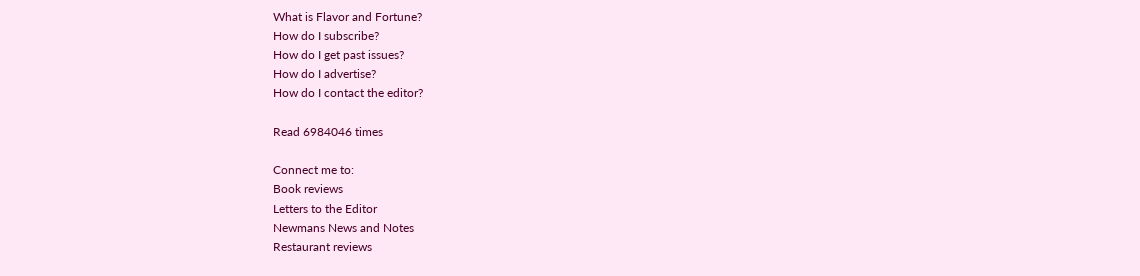What is Flavor and Fortune?
How do I subscribe?
How do I get past issues?
How do I advertise?
How do I contact the editor?

Read 6984046 times

Connect me to:
Book reviews
Letters to the Editor
Newmans News and Notes
Restaurant reviews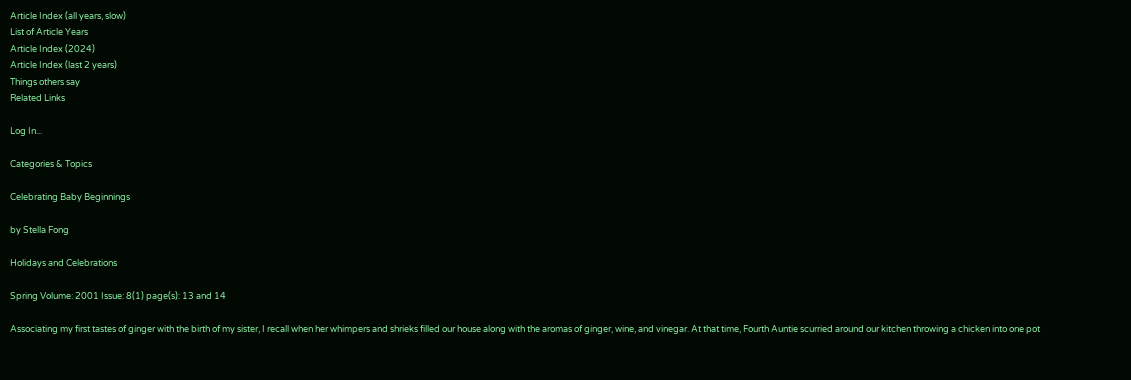Article Index (all years, slow)
List of Article Years
Article Index (2024)
Article Index (last 2 years)
Things others say
Related Links

Log In...

Categories & Topics

Celebrating Baby Beginnings

by Stella Fong

Holidays and Celebrations

Spring Volume: 2001 Issue: 8(1) page(s): 13 and 14

Associating my first tastes of ginger with the birth of my sister, I recall when her whimpers and shrieks filled our house along with the aromas of ginger, wine, and vinegar. At that time, Fourth Auntie scurried around our kitchen throwing a chicken into one pot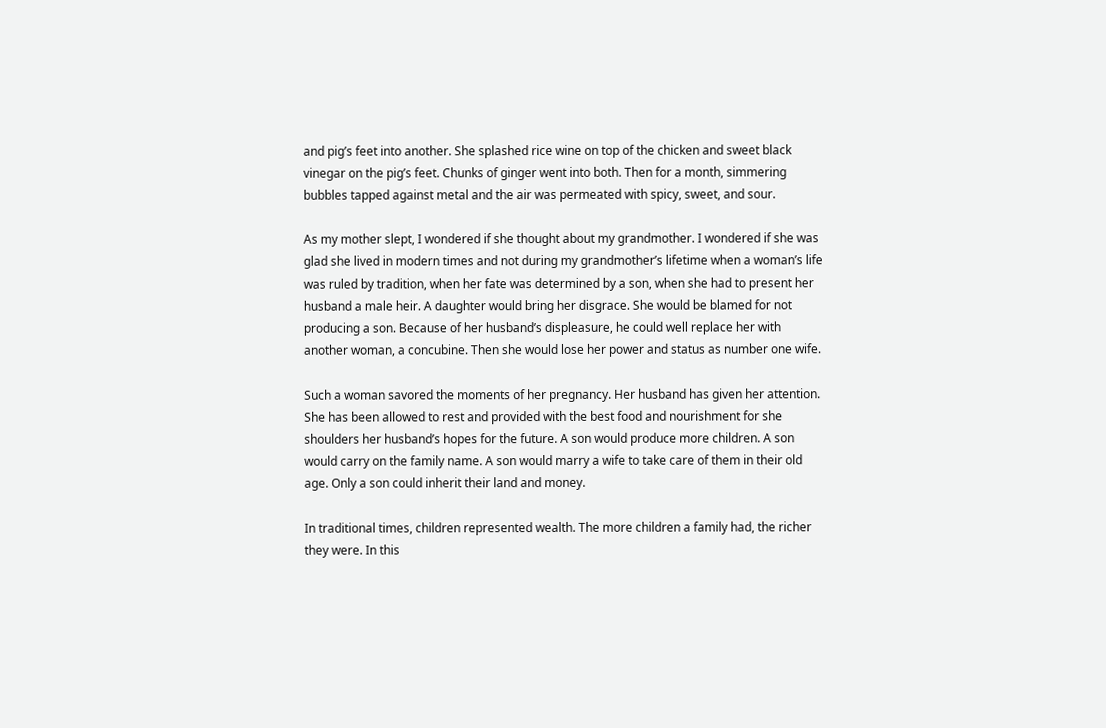and pig’s feet into another. She splashed rice wine on top of the chicken and sweet black vinegar on the pig’s feet. Chunks of ginger went into both. Then for a month, simmering bubbles tapped against metal and the air was permeated with spicy, sweet, and sour.

As my mother slept, I wondered if she thought about my grandmother. I wondered if she was glad she lived in modern times and not during my grandmother’s lifetime when a woman’s life was ruled by tradition, when her fate was determined by a son, when she had to present her husband a male heir. A daughter would bring her disgrace. She would be blamed for not producing a son. Because of her husband’s displeasure, he could well replace her with another woman, a concubine. Then she would lose her power and status as number one wife.

Such a woman savored the moments of her pregnancy. Her husband has given her attention. She has been allowed to rest and provided with the best food and nourishment for she shoulders her husband’s hopes for the future. A son would produce more children. A son would carry on the family name. A son would marry a wife to take care of them in their old age. Only a son could inherit their land and money.

In traditional times, children represented wealth. The more children a family had, the richer they were. In this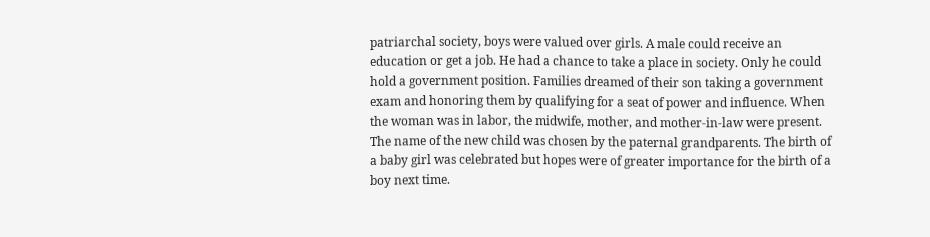patriarchal society, boys were valued over girls. A male could receive an education or get a job. He had a chance to take a place in society. Only he could hold a government position. Families dreamed of their son taking a government exam and honoring them by qualifying for a seat of power and influence. When the woman was in labor, the midwife, mother, and mother-in-law were present. The name of the new child was chosen by the paternal grandparents. The birth of a baby girl was celebrated but hopes were of greater importance for the birth of a boy next time.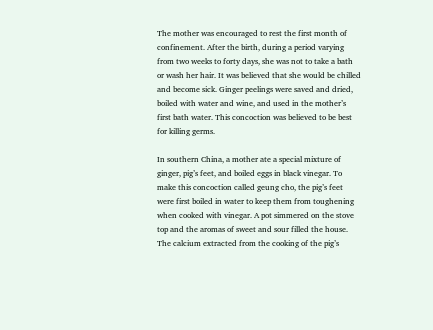The mother was encouraged to rest the first month of confinement. After the birth, during a period varying from two weeks to forty days, she was not to take a bath or wash her hair. It was believed that she would be chilled and become sick. Ginger peelings were saved and dried, boiled with water and wine, and used in the mother’s first bath water. This concoction was believed to be best for killing germs.

In southern China, a mother ate a special mixture of ginger, pig’s feet, and boiled eggs in black vinegar. To make this concoction called geung cho, the pig’s feet were first boiled in water to keep them from toughening when cooked with vinegar. A pot simmered on the stove top and the aromas of sweet and sour filled the house. The calcium extracted from the cooking of the pig’s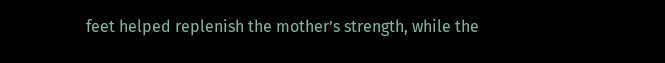feet helped replenish the mother’s strength, while the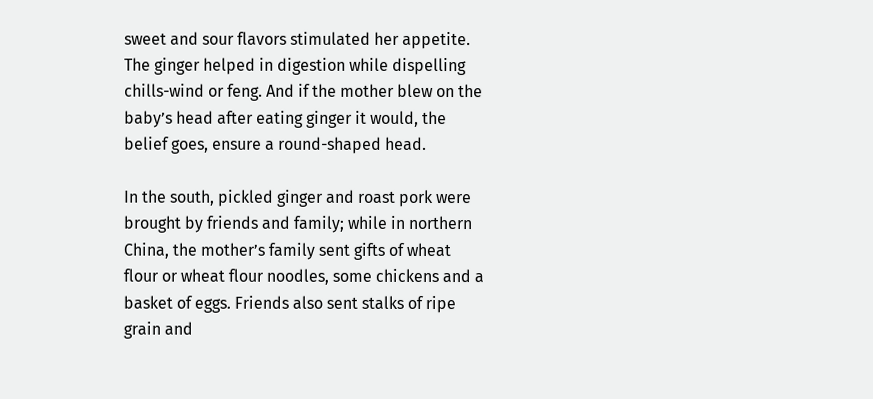sweet and sour flavors stimulated her appetite. The ginger helped in digestion while dispelling chills-wind or feng. And if the mother blew on the baby’s head after eating ginger it would, the belief goes, ensure a round-shaped head.

In the south, pickled ginger and roast pork were brought by friends and family; while in northern China, the mother’s family sent gifts of wheat flour or wheat flour noodles, some chickens and a basket of eggs. Friends also sent stalks of ripe grain and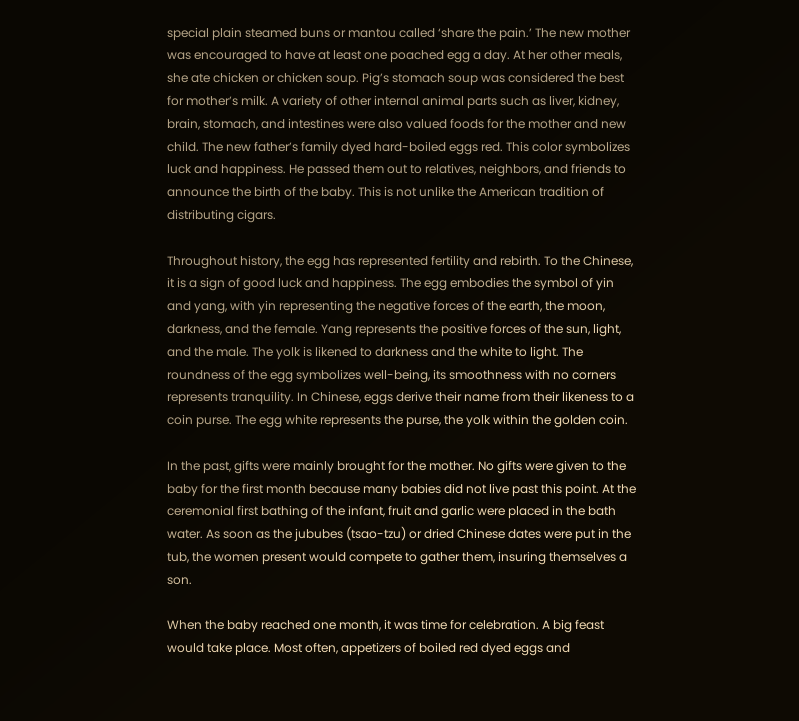special plain steamed buns or mantou called ‘share the pain.’ The new mother was encouraged to have at least one poached egg a day. At her other meals, she ate chicken or chicken soup. Pig’s stomach soup was considered the best for mother’s milk. A variety of other internal animal parts such as liver, kidney, brain, stomach, and intestines were also valued foods for the mother and new child. The new father’s family dyed hard-boiled eggs red. This color symbolizes luck and happiness. He passed them out to relatives, neighbors, and friends to announce the birth of the baby. This is not unlike the American tradition of distributing cigars.

Throughout history, the egg has represented fertility and rebirth. To the Chinese, it is a sign of good luck and happiness. The egg embodies the symbol of yin and yang, with yin representing the negative forces of the earth, the moon, darkness, and the female. Yang represents the positive forces of the sun, light, and the male. The yolk is likened to darkness and the white to light. The roundness of the egg symbolizes well-being, its smoothness with no corners represents tranquility. In Chinese, eggs derive their name from their likeness to a coin purse. The egg white represents the purse, the yolk within the golden coin.

In the past, gifts were mainly brought for the mother. No gifts were given to the baby for the first month because many babies did not live past this point. At the ceremonial first bathing of the infant, fruit and garlic were placed in the bath water. As soon as the jububes (tsao-tzu) or dried Chinese dates were put in the tub, the women present would compete to gather them, insuring themselves a son.

When the baby reached one month, it was time for celebration. A big feast would take place. Most often, appetizers of boiled red dyed eggs and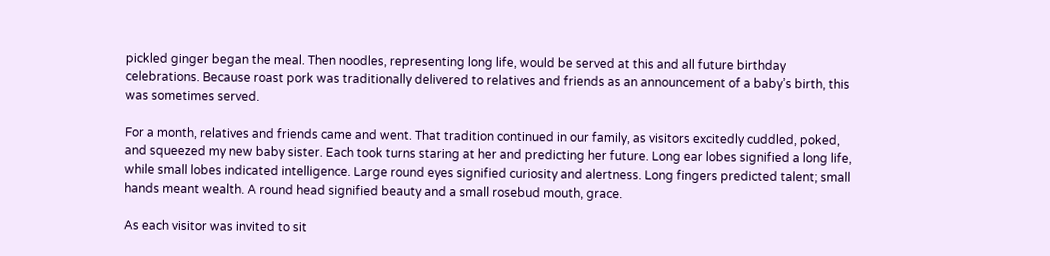pickled ginger began the meal. Then noodles, representing long life, would be served at this and all future birthday celebrations. Because roast pork was traditionally delivered to relatives and friends as an announcement of a baby’s birth, this was sometimes served.

For a month, relatives and friends came and went. That tradition continued in our family, as visitors excitedly cuddled, poked, and squeezed my new baby sister. Each took turns staring at her and predicting her future. Long ear lobes signified a long life, while small lobes indicated intelligence. Large round eyes signified curiosity and alertness. Long fingers predicted talent; small hands meant wealth. A round head signified beauty and a small rosebud mouth, grace.

As each visitor was invited to sit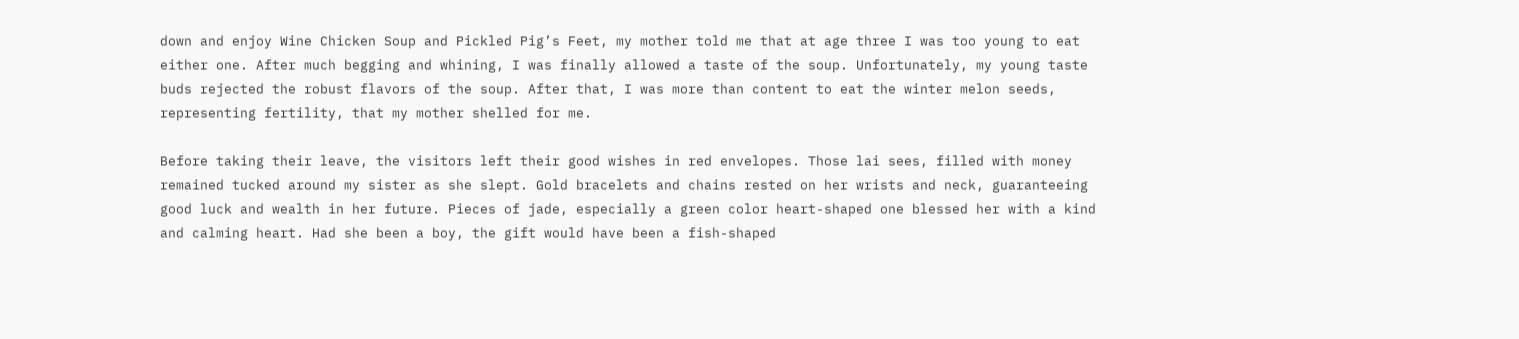down and enjoy Wine Chicken Soup and Pickled Pig’s Feet, my mother told me that at age three I was too young to eat either one. After much begging and whining, I was finally allowed a taste of the soup. Unfortunately, my young taste buds rejected the robust flavors of the soup. After that, I was more than content to eat the winter melon seeds, representing fertility, that my mother shelled for me.

Before taking their leave, the visitors left their good wishes in red envelopes. Those lai sees, filled with money remained tucked around my sister as she slept. Gold bracelets and chains rested on her wrists and neck, guaranteeing good luck and wealth in her future. Pieces of jade, especially a green color heart-shaped one blessed her with a kind and calming heart. Had she been a boy, the gift would have been a fish-shaped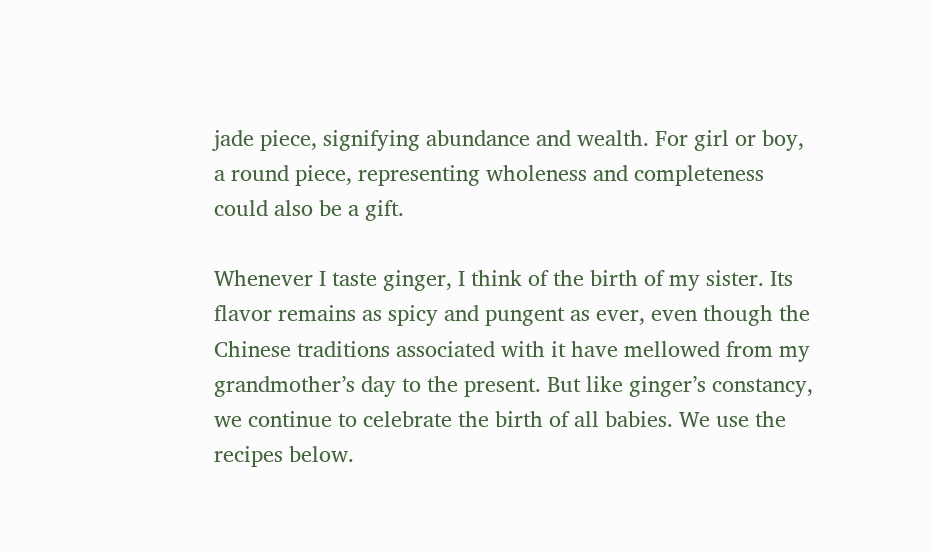jade piece, signifying abundance and wealth. For girl or boy, a round piece, representing wholeness and completeness could also be a gift.

Whenever I taste ginger, I think of the birth of my sister. Its flavor remains as spicy and pungent as ever, even though the Chinese traditions associated with it have mellowed from my grandmother’s day to the present. But like ginger’s constancy, we continue to celebrate the birth of all babies. We use the recipes below.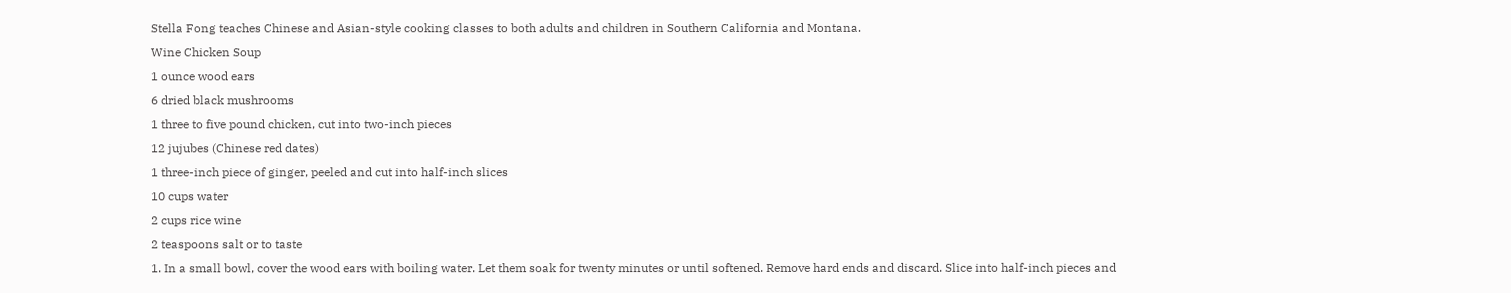Stella Fong teaches Chinese and Asian-style cooking classes to both adults and children in Southern California and Montana.
Wine Chicken Soup
1 ounce wood ears
6 dried black mushrooms
1 three to five pound chicken, cut into two-inch pieces
12 jujubes (Chinese red dates)
1 three-inch piece of ginger, peeled and cut into half-inch slices
10 cups water
2 cups rice wine
2 teaspoons salt or to taste
1. In a small bowl, cover the wood ears with boiling water. Let them soak for twenty minutes or until softened. Remove hard ends and discard. Slice into half-inch pieces and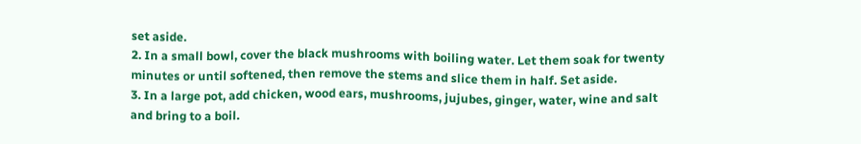set aside.
2. In a small bowl, cover the black mushrooms with boiling water. Let them soak for twenty minutes or until softened, then remove the stems and slice them in half. Set aside.
3. In a large pot, add chicken, wood ears, mushrooms, jujubes, ginger, water, wine and salt and bring to a boil.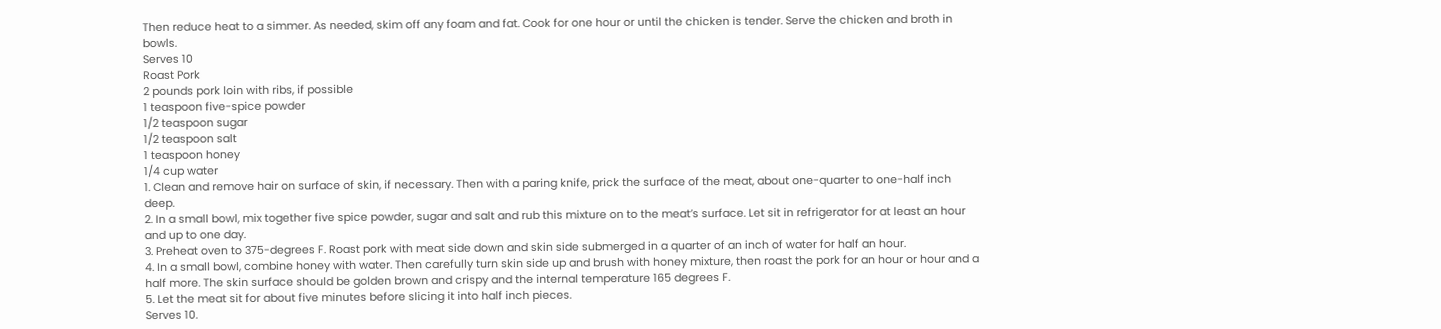Then reduce heat to a simmer. As needed, skim off any foam and fat. Cook for one hour or until the chicken is tender. Serve the chicken and broth in bowls.
Serves 10
Roast Pork
2 pounds pork loin with ribs, if possible
1 teaspoon five-spice powder
1/2 teaspoon sugar
1/2 teaspoon salt
1 teaspoon honey
1/4 cup water
1. Clean and remove hair on surface of skin, if necessary. Then with a paring knife, prick the surface of the meat, about one-quarter to one-half inch deep.
2. In a small bowl, mix together five spice powder, sugar and salt and rub this mixture on to the meat’s surface. Let sit in refrigerator for at least an hour and up to one day.
3. Preheat oven to 375-degrees F. Roast pork with meat side down and skin side submerged in a quarter of an inch of water for half an hour.
4. In a small bowl, combine honey with water. Then carefully turn skin side up and brush with honey mixture, then roast the pork for an hour or hour and a half more. The skin surface should be golden brown and crispy and the internal temperature 165 degrees F.
5. Let the meat sit for about five minutes before slicing it into half inch pieces.
Serves 10.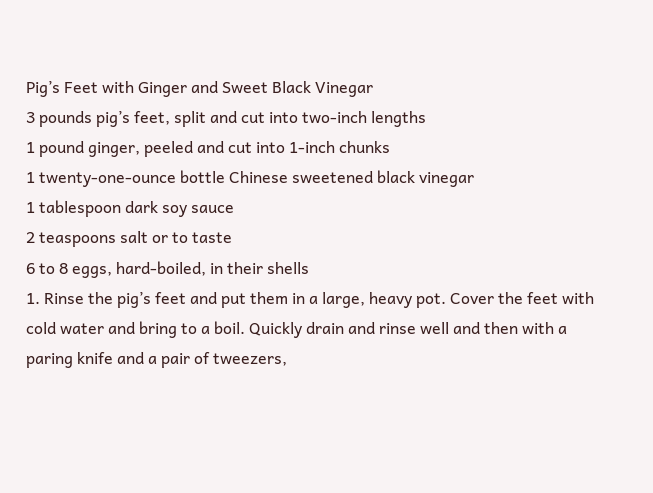Pig’s Feet with Ginger and Sweet Black Vinegar
3 pounds pig’s feet, split and cut into two-inch lengths
1 pound ginger, peeled and cut into 1-inch chunks
1 twenty-one-ounce bottle Chinese sweetened black vinegar
1 tablespoon dark soy sauce
2 teaspoons salt or to taste
6 to 8 eggs, hard-boiled, in their shells
1. Rinse the pig’s feet and put them in a large, heavy pot. Cover the feet with cold water and bring to a boil. Quickly drain and rinse well and then with a paring knife and a pair of tweezers,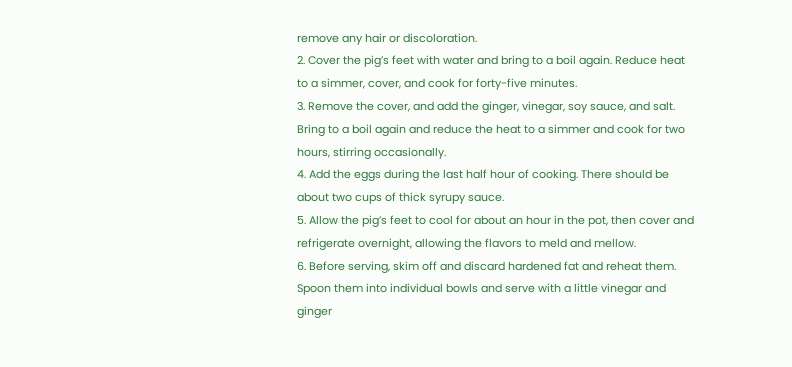remove any hair or discoloration.
2. Cover the pig’s feet with water and bring to a boil again. Reduce heat to a simmer, cover, and cook for forty-five minutes.
3. Remove the cover, and add the ginger, vinegar, soy sauce, and salt. Bring to a boil again and reduce the heat to a simmer and cook for two hours, stirring occasionally.
4. Add the eggs during the last half hour of cooking. There should be about two cups of thick syrupy sauce.
5. Allow the pig’s feet to cool for about an hour in the pot, then cover and refrigerate overnight, allowing the flavors to meld and mellow.
6. Before serving, skim off and discard hardened fat and reheat them. Spoon them into individual bowls and serve with a little vinegar and ginger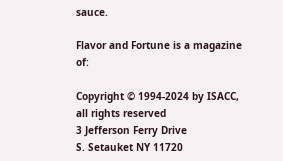sauce.

Flavor and Fortune is a magazine of:

Copyright © 1994-2024 by ISACC, all rights reserved
3 Jefferson Ferry Drive
S. Setauket NY 11720